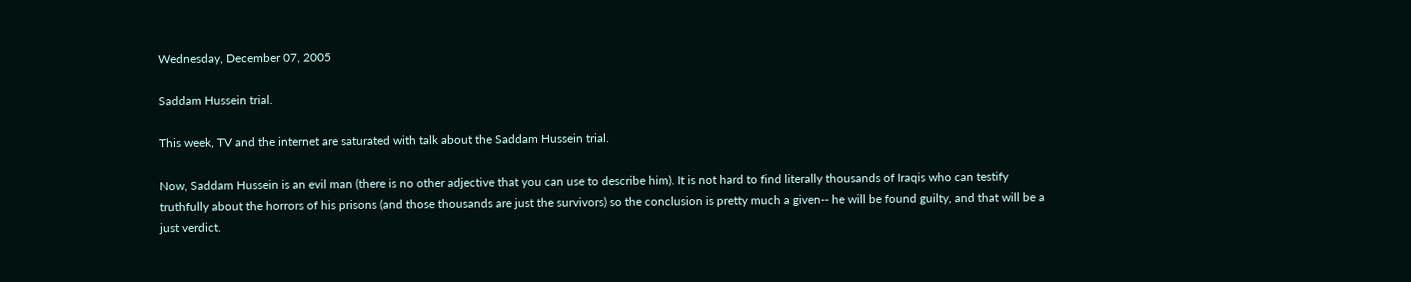Wednesday, December 07, 2005

Saddam Hussein trial.

This week, TV and the internet are saturated with talk about the Saddam Hussein trial.

Now, Saddam Hussein is an evil man (there is no other adjective that you can use to describe him). It is not hard to find literally thousands of Iraqis who can testify truthfully about the horrors of his prisons (and those thousands are just the survivors) so the conclusion is pretty much a given-- he will be found guilty, and that will be a just verdict.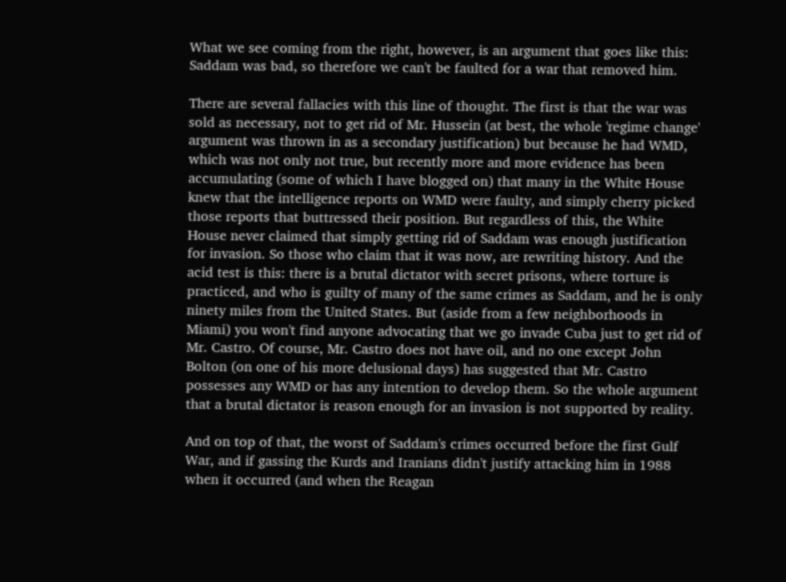What we see coming from the right, however, is an argument that goes like this: Saddam was bad, so therefore we can't be faulted for a war that removed him.

There are several fallacies with this line of thought. The first is that the war was sold as necessary, not to get rid of Mr. Hussein (at best, the whole 'regime change' argument was thrown in as a secondary justification) but because he had WMD, which was not only not true, but recently more and more evidence has been accumulating (some of which I have blogged on) that many in the White House knew that the intelligence reports on WMD were faulty, and simply cherry picked those reports that buttressed their position. But regardless of this, the White House never claimed that simply getting rid of Saddam was enough justification for invasion. So those who claim that it was now, are rewriting history. And the acid test is this: there is a brutal dictator with secret prisons, where torture is practiced, and who is guilty of many of the same crimes as Saddam, and he is only ninety miles from the United States. But (aside from a few neighborhoods in Miami) you won't find anyone advocating that we go invade Cuba just to get rid of Mr. Castro. Of course, Mr. Castro does not have oil, and no one except John Bolton (on one of his more delusional days) has suggested that Mr. Castro possesses any WMD or has any intention to develop them. So the whole argument that a brutal dictator is reason enough for an invasion is not supported by reality.

And on top of that, the worst of Saddam's crimes occurred before the first Gulf War, and if gassing the Kurds and Iranians didn't justify attacking him in 1988 when it occurred (and when the Reagan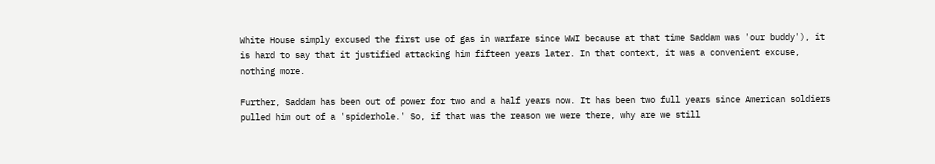White House simply excused the first use of gas in warfare since WWI because at that time Saddam was 'our buddy'), it is hard to say that it justified attacking him fifteen years later. In that context, it was a convenient excuse, nothing more.

Further, Saddam has been out of power for two and a half years now. It has been two full years since American soldiers pulled him out of a 'spiderhole.' So, if that was the reason we were there, why are we still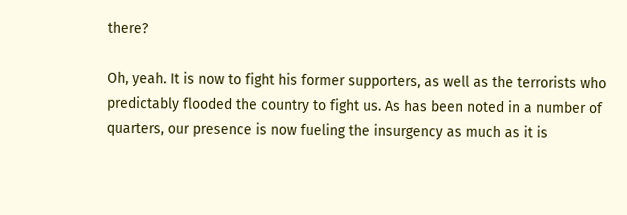there?

Oh, yeah. It is now to fight his former supporters, as well as the terrorists who predictably flooded the country to fight us. As has been noted in a number of quarters, our presence is now fueling the insurgency as much as it is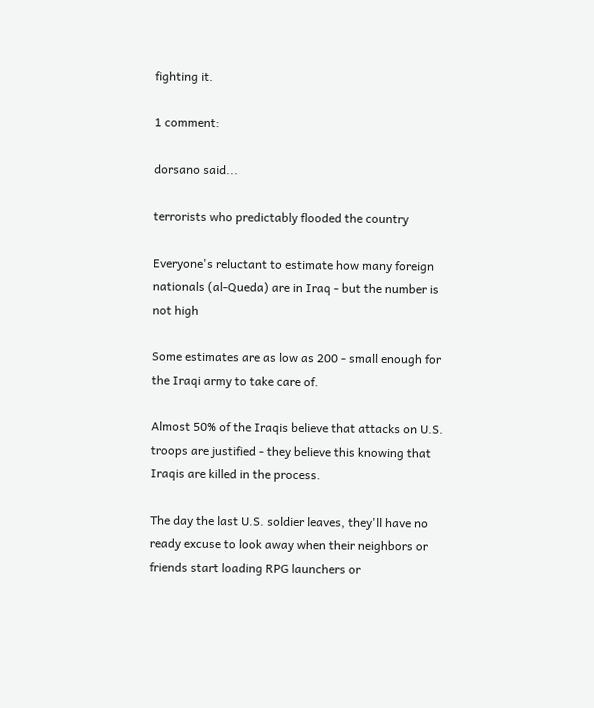fighting it.

1 comment:

dorsano said...

terrorists who predictably flooded the country

Everyone's reluctant to estimate how many foreign nationals (al-Queda) are in Iraq - but the number is not high

Some estimates are as low as 200 - small enough for the Iraqi army to take care of.

Almost 50% of the Iraqis believe that attacks on U.S. troops are justified - they believe this knowing that Iraqis are killed in the process.

The day the last U.S. soldier leaves, they'll have no ready excuse to look away when their neighbors or friends start loading RPG launchers or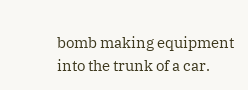bomb making equipment into the trunk of a car.